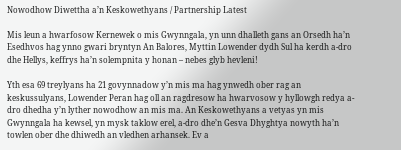Nowodhow Diwettha a’n Keskowethyans / Partnership Latest

Mis leun a hwarfosow Kernewek o mis Gwynngala, yn unn dhalleth gans an Orsedh ha’n Esedhvos hag ynno gwari bryntyn An Balores, Myttin Lowender dydh Sul ha kerdh a-dro dhe Hellys, keffrys ha’n solempnita y honan – nebes glyb hevleni!

Yth esa 69 treylyans ha 21 govynnadow y’n mis ma hag ynwedh ober rag an keskussulyans, Lowender Peran hag oll an ragdresow ha hwarvosow y hyllowgh redya a-dro dhedha y’n lyther nowodhow an mis ma. An Keskowethyans a vetyas yn mis Gwynngala ha kewsel, yn mysk taklow erel, a-dro dhe’n Gesva Dhyghtya nowyth ha’n towlen ober dhe dhiwedh an vledhen arhansek. Ev a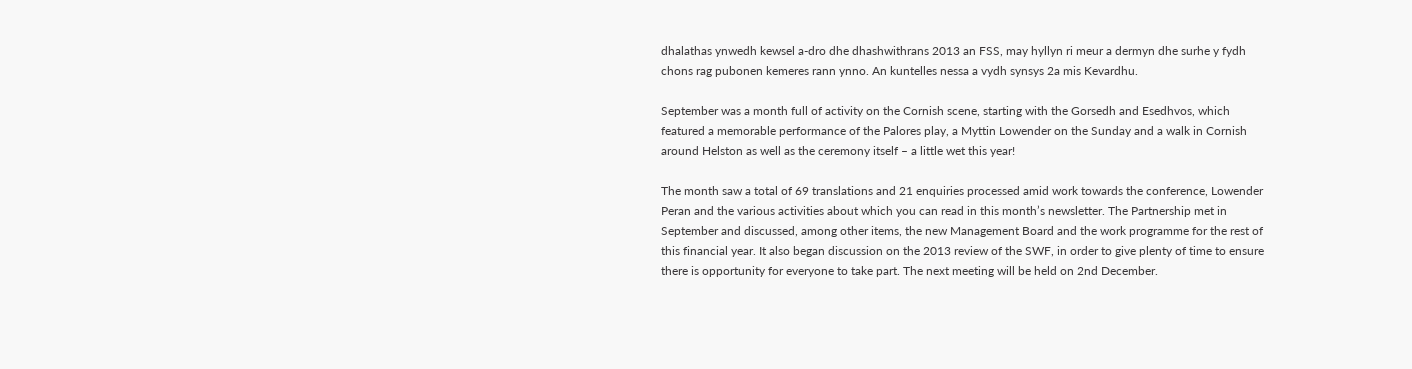dhalathas ynwedh kewsel a-dro dhe dhashwithrans 2013 an FSS, may hyllyn ri meur a dermyn dhe surhe y fydh chons rag pubonen kemeres rann ynno. An kuntelles nessa a vydh synsys 2a mis Kevardhu.

September was a month full of activity on the Cornish scene, starting with the Gorsedh and Esedhvos, which featured a memorable performance of the Palores play, a Myttin Lowender on the Sunday and a walk in Cornish around Helston as well as the ceremony itself – a little wet this year!

The month saw a total of 69 translations and 21 enquiries processed amid work towards the conference, Lowender Peran and the various activities about which you can read in this month’s newsletter. The Partnership met in September and discussed, among other items, the new Management Board and the work programme for the rest of this financial year. It also began discussion on the 2013 review of the SWF, in order to give plenty of time to ensure there is opportunity for everyone to take part. The next meeting will be held on 2nd December.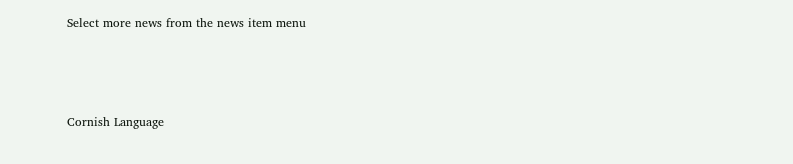Select more news from the news item menu



Cornish Language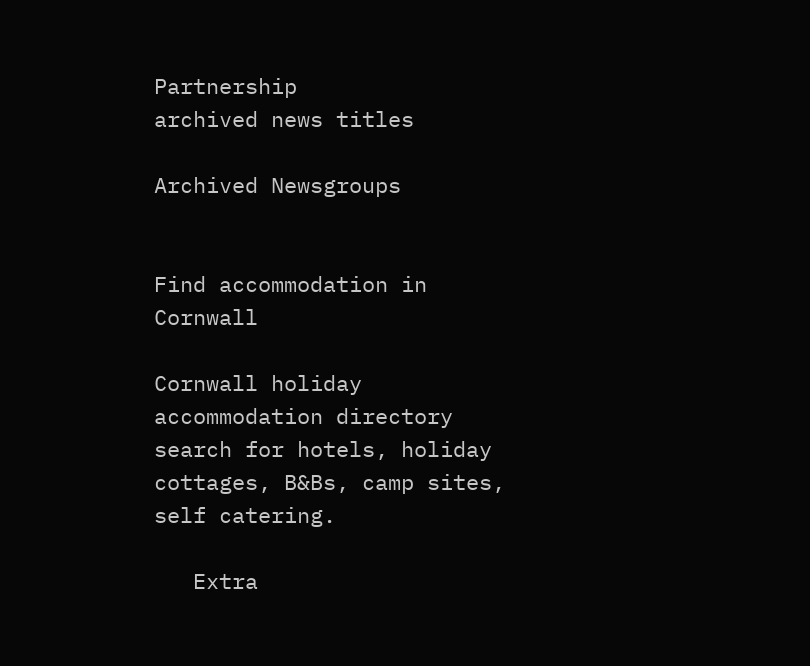Partnership
archived news titles

Archived Newsgroups


Find accommodation in Cornwall

Cornwall holiday accommodation directory search for hotels, holiday cottages, B&Bs, camp sites, self catering.

   Extra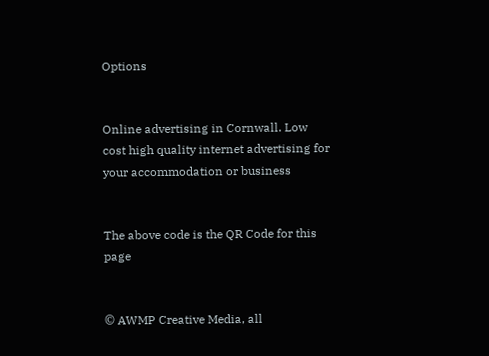Options


Online advertising in Cornwall. Low cost high quality internet advertising for your accommodation or business


The above code is the QR Code for this page


© AWMP Creative Media, all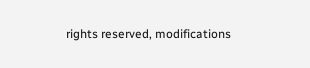rights reserved, modifications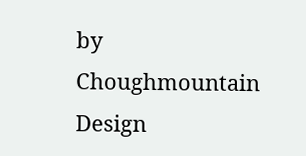by Choughmountain Design